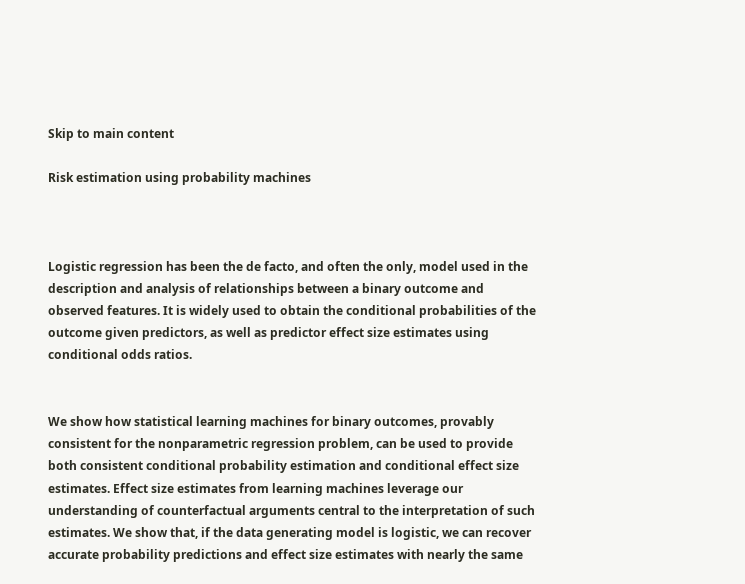Skip to main content

Risk estimation using probability machines



Logistic regression has been the de facto, and often the only, model used in the description and analysis of relationships between a binary outcome and observed features. It is widely used to obtain the conditional probabilities of the outcome given predictors, as well as predictor effect size estimates using conditional odds ratios.


We show how statistical learning machines for binary outcomes, provably consistent for the nonparametric regression problem, can be used to provide both consistent conditional probability estimation and conditional effect size estimates. Effect size estimates from learning machines leverage our understanding of counterfactual arguments central to the interpretation of such estimates. We show that, if the data generating model is logistic, we can recover accurate probability predictions and effect size estimates with nearly the same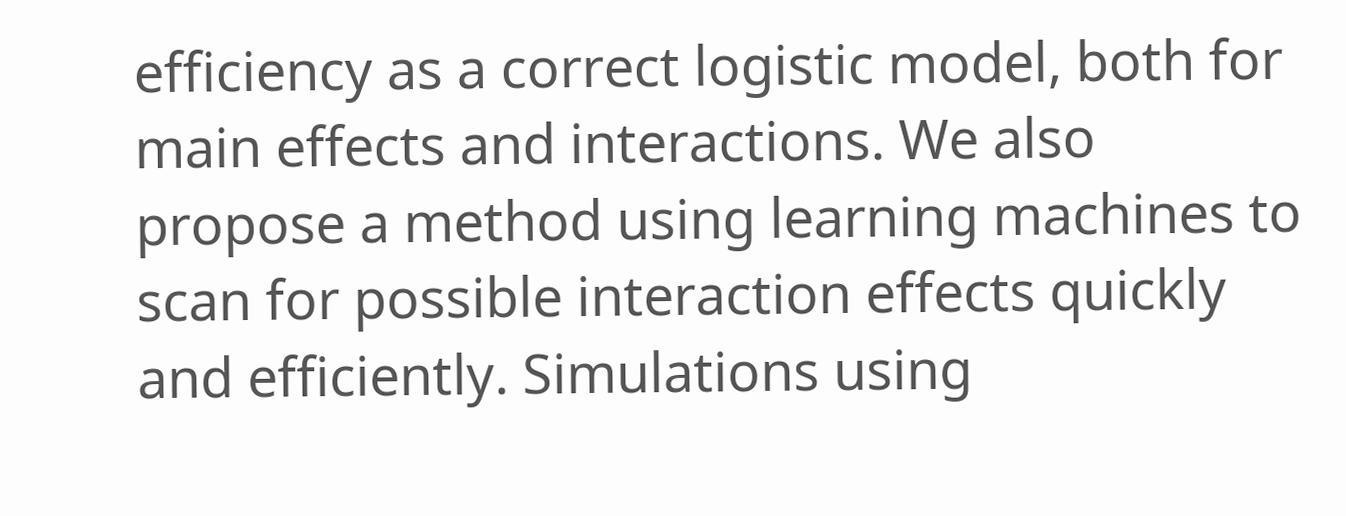efficiency as a correct logistic model, both for main effects and interactions. We also propose a method using learning machines to scan for possible interaction effects quickly and efficiently. Simulations using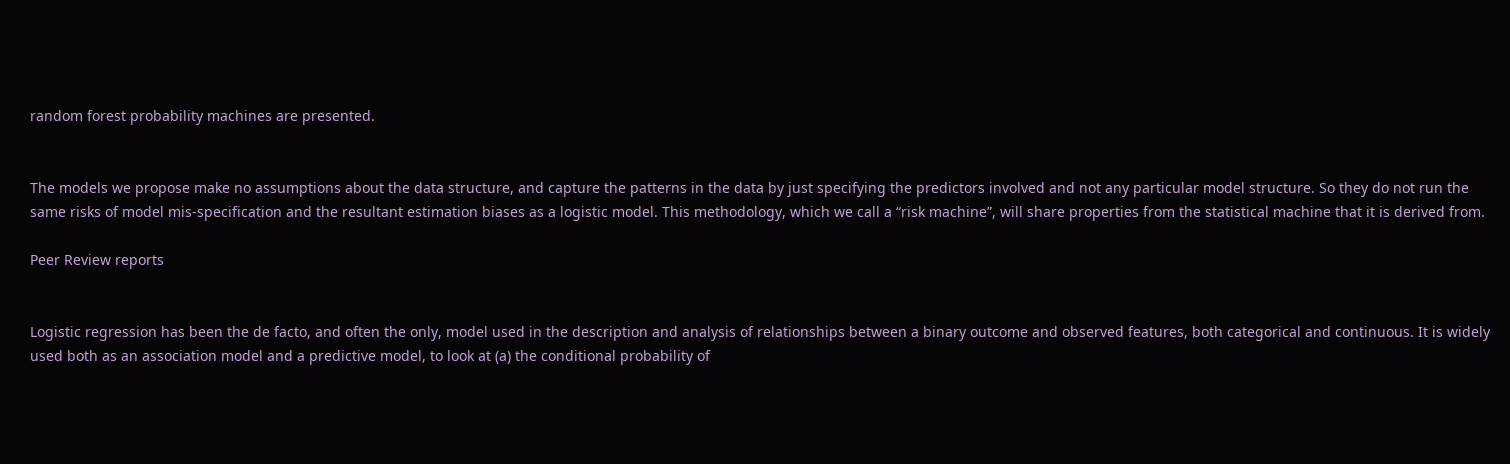random forest probability machines are presented.


The models we propose make no assumptions about the data structure, and capture the patterns in the data by just specifying the predictors involved and not any particular model structure. So they do not run the same risks of model mis-specification and the resultant estimation biases as a logistic model. This methodology, which we call a “risk machine”, will share properties from the statistical machine that it is derived from.

Peer Review reports


Logistic regression has been the de facto, and often the only, model used in the description and analysis of relationships between a binary outcome and observed features, both categorical and continuous. It is widely used both as an association model and a predictive model, to look at (a) the conditional probability of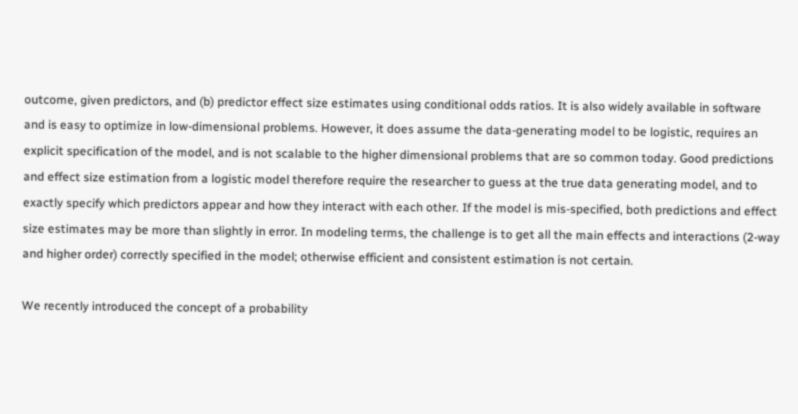outcome, given predictors, and (b) predictor effect size estimates using conditional odds ratios. It is also widely available in software and is easy to optimize in low-dimensional problems. However, it does assume the data-generating model to be logistic, requires an explicit specification of the model, and is not scalable to the higher dimensional problems that are so common today. Good predictions and effect size estimation from a logistic model therefore require the researcher to guess at the true data generating model, and to exactly specify which predictors appear and how they interact with each other. If the model is mis-specified, both predictions and effect size estimates may be more than slightly in error. In modeling terms, the challenge is to get all the main effects and interactions (2-way and higher order) correctly specified in the model; otherwise efficient and consistent estimation is not certain.

We recently introduced the concept of a probability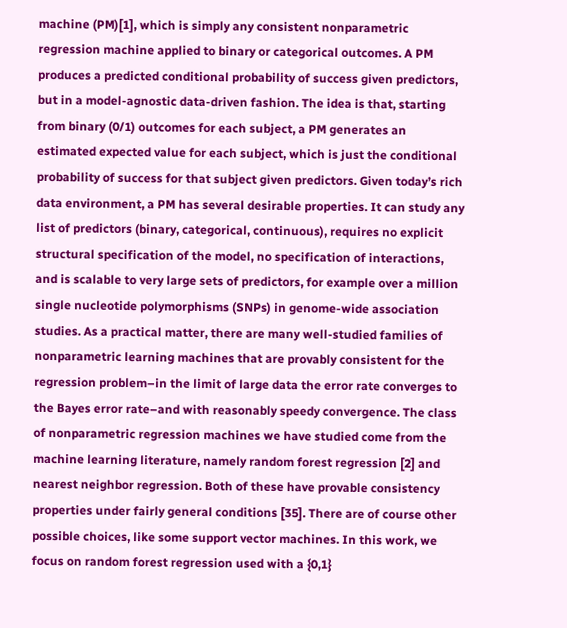machine (PM)[1], which is simply any consistent nonparametric regression machine applied to binary or categorical outcomes. A PM produces a predicted conditional probability of success given predictors, but in a model-agnostic data-driven fashion. The idea is that, starting from binary (0/1) outcomes for each subject, a PM generates an estimated expected value for each subject, which is just the conditional probability of success for that subject given predictors. Given today’s rich data environment, a PM has several desirable properties. It can study any list of predictors (binary, categorical, continuous), requires no explicit structural specification of the model, no specification of interactions, and is scalable to very large sets of predictors, for example over a million single nucleotide polymorphisms (SNPs) in genome-wide association studies. As a practical matter, there are many well-studied families of nonparametric learning machines that are provably consistent for the regression problem–in the limit of large data the error rate converges to the Bayes error rate–and with reasonably speedy convergence. The class of nonparametric regression machines we have studied come from the machine learning literature, namely random forest regression [2] and nearest neighbor regression. Both of these have provable consistency properties under fairly general conditions [35]. There are of course other possible choices, like some support vector machines. In this work, we focus on random forest regression used with a {0,1}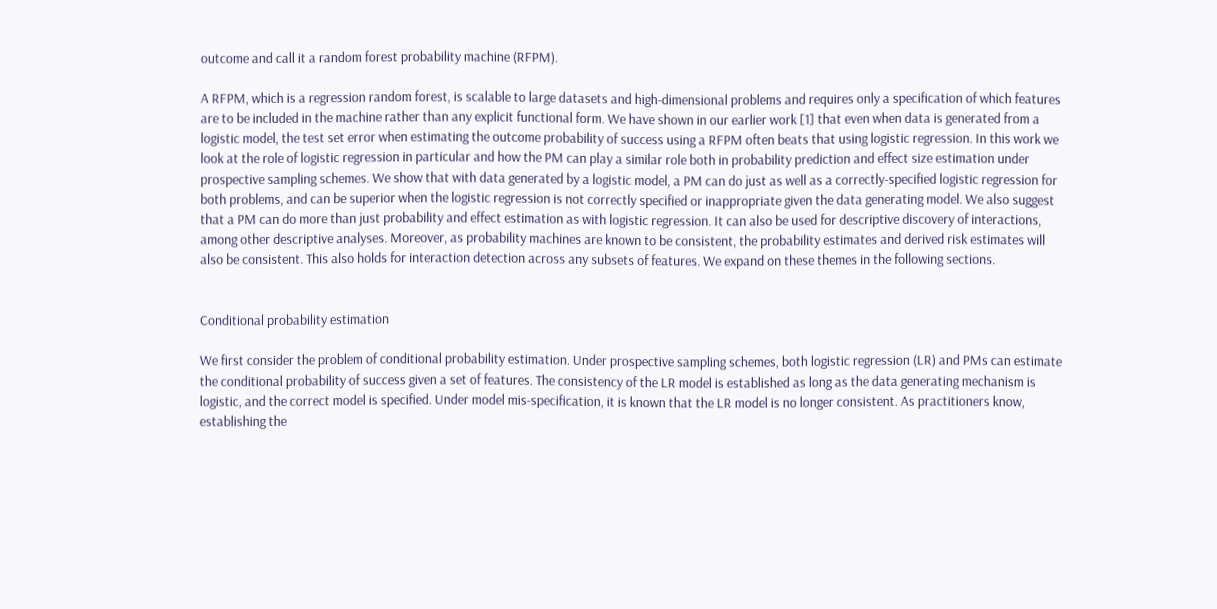outcome and call it a random forest probability machine (RFPM).

A RFPM, which is a regression random forest, is scalable to large datasets and high-dimensional problems and requires only a specification of which features are to be included in the machine rather than any explicit functional form. We have shown in our earlier work [1] that even when data is generated from a logistic model, the test set error when estimating the outcome probability of success using a RFPM often beats that using logistic regression. In this work we look at the role of logistic regression in particular and how the PM can play a similar role both in probability prediction and effect size estimation under prospective sampling schemes. We show that with data generated by a logistic model, a PM can do just as well as a correctly-specified logistic regression for both problems, and can be superior when the logistic regression is not correctly specified or inappropriate given the data generating model. We also suggest that a PM can do more than just probability and effect estimation as with logistic regression. It can also be used for descriptive discovery of interactions, among other descriptive analyses. Moreover, as probability machines are known to be consistent, the probability estimates and derived risk estimates will also be consistent. This also holds for interaction detection across any subsets of features. We expand on these themes in the following sections.


Conditional probability estimation

We first consider the problem of conditional probability estimation. Under prospective sampling schemes, both logistic regression (LR) and PMs can estimate the conditional probability of success given a set of features. The consistency of the LR model is established as long as the data generating mechanism is logistic, and the correct model is specified. Under model mis-specification, it is known that the LR model is no longer consistent. As practitioners know, establishing the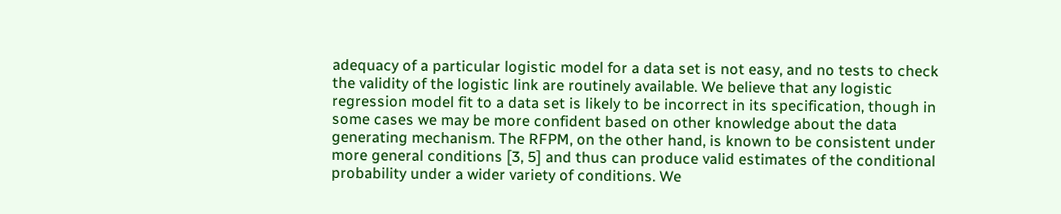adequacy of a particular logistic model for a data set is not easy, and no tests to check the validity of the logistic link are routinely available. We believe that any logistic regression model fit to a data set is likely to be incorrect in its specification, though in some cases we may be more confident based on other knowledge about the data generating mechanism. The RFPM, on the other hand, is known to be consistent under more general conditions [3, 5] and thus can produce valid estimates of the conditional probability under a wider variety of conditions. We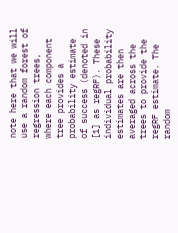note here that we will use a random forest of regression trees, where each component tree provides a probability estimate of success (denoted in [1] as regRF). These individual probability estimates are then averaged across the trees to provide the regRF estimate. The random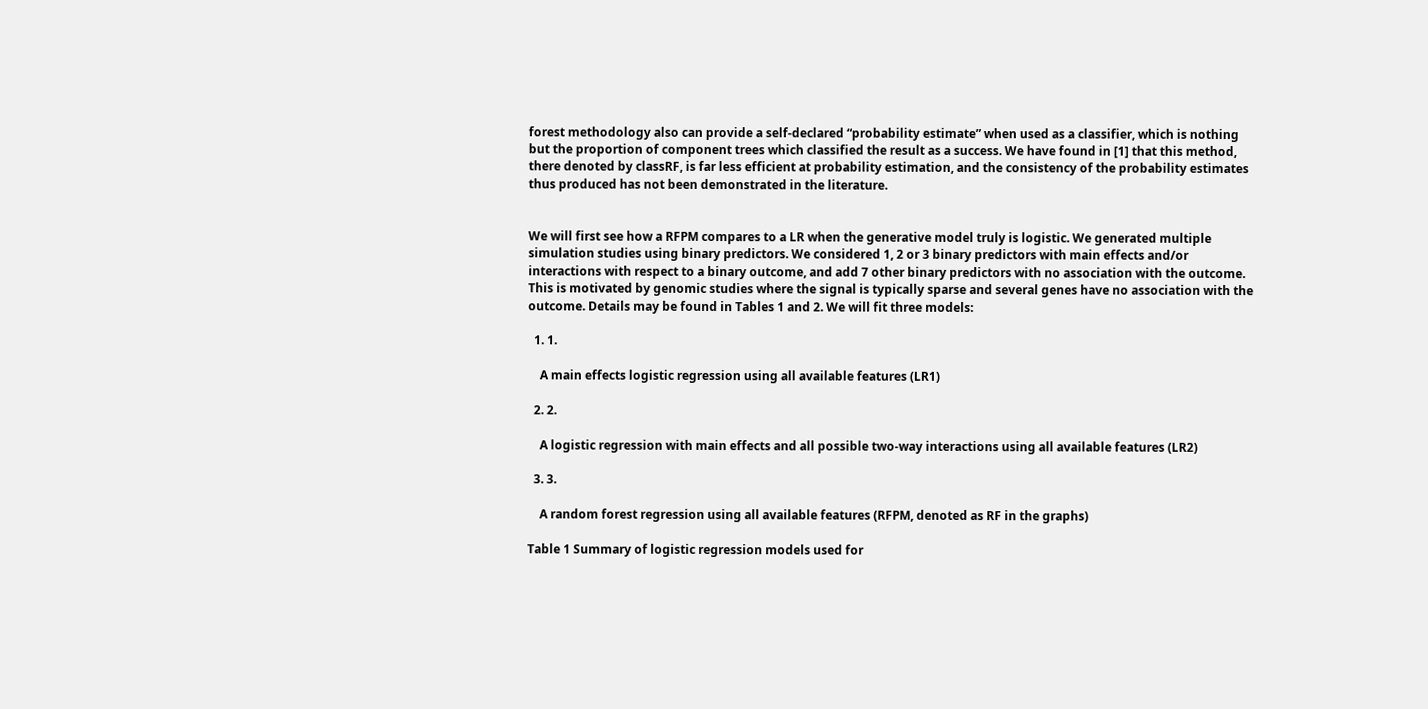forest methodology also can provide a self-declared “probability estimate” when used as a classifier, which is nothing but the proportion of component trees which classified the result as a success. We have found in [1] that this method, there denoted by classRF, is far less efficient at probability estimation, and the consistency of the probability estimates thus produced has not been demonstrated in the literature.


We will first see how a RFPM compares to a LR when the generative model truly is logistic. We generated multiple simulation studies using binary predictors. We considered 1, 2 or 3 binary predictors with main effects and/or interactions with respect to a binary outcome, and add 7 other binary predictors with no association with the outcome. This is motivated by genomic studies where the signal is typically sparse and several genes have no association with the outcome. Details may be found in Tables 1 and 2. We will fit three models:

  1. 1.

    A main effects logistic regression using all available features (LR1)

  2. 2.

    A logistic regression with main effects and all possible two-way interactions using all available features (LR2)

  3. 3.

    A random forest regression using all available features (RFPM, denoted as RF in the graphs)

Table 1 Summary of logistic regression models used for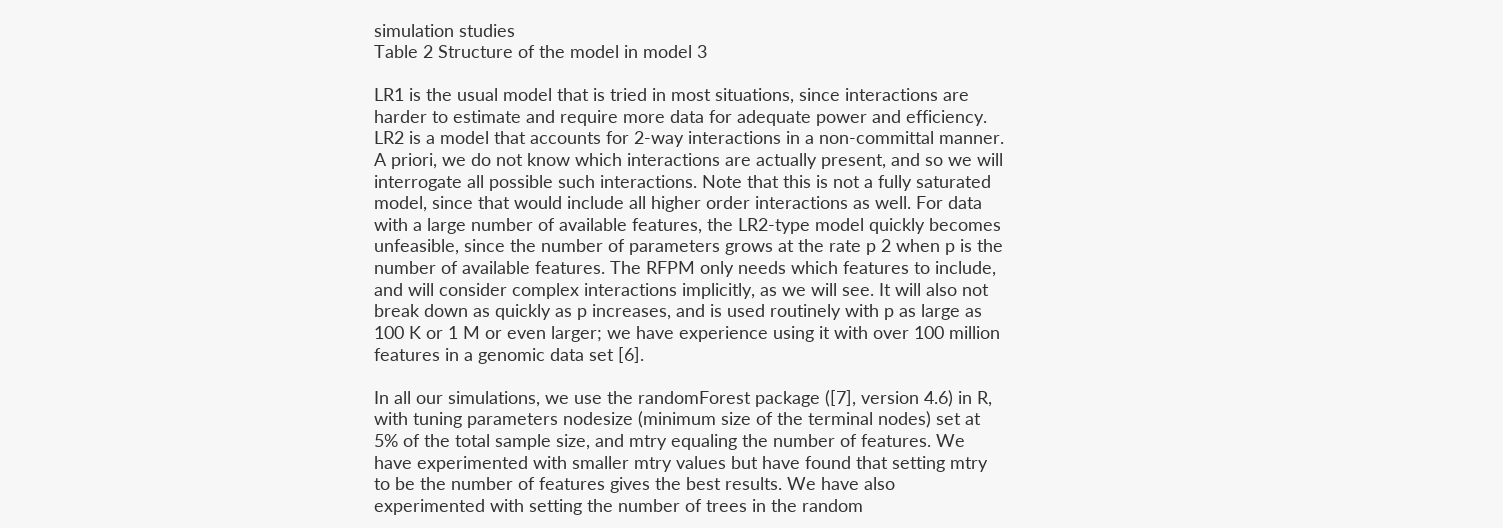simulation studies
Table 2 Structure of the model in model 3

LR1 is the usual model that is tried in most situations, since interactions are harder to estimate and require more data for adequate power and efficiency. LR2 is a model that accounts for 2-way interactions in a non-committal manner. A priori, we do not know which interactions are actually present, and so we will interrogate all possible such interactions. Note that this is not a fully saturated model, since that would include all higher order interactions as well. For data with a large number of available features, the LR2-type model quickly becomes unfeasible, since the number of parameters grows at the rate p 2 when p is the number of available features. The RFPM only needs which features to include, and will consider complex interactions implicitly, as we will see. It will also not break down as quickly as p increases, and is used routinely with p as large as 100 K or 1 M or even larger; we have experience using it with over 100 million features in a genomic data set [6].

In all our simulations, we use the randomForest package ([7], version 4.6) in R, with tuning parameters nodesize (minimum size of the terminal nodes) set at 5% of the total sample size, and mtry equaling the number of features. We have experimented with smaller mtry values but have found that setting mtry to be the number of features gives the best results. We have also experimented with setting the number of trees in the random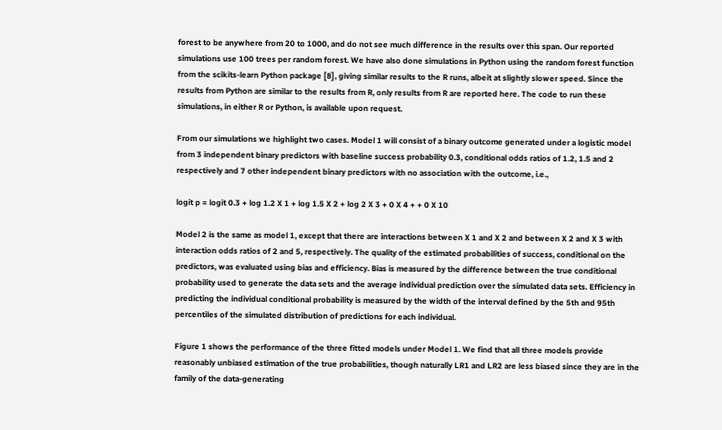forest to be anywhere from 20 to 1000, and do not see much difference in the results over this span. Our reported simulations use 100 trees per random forest. We have also done simulations in Python using the random forest function from the scikits-learn Python package [8], giving similar results to the R runs, albeit at slightly slower speed. Since the results from Python are similar to the results from R, only results from R are reported here. The code to run these simulations, in either R or Python, is available upon request.

From our simulations we highlight two cases. Model 1 will consist of a binary outcome generated under a logistic model from 3 independent binary predictors with baseline success probability 0.3, conditional odds ratios of 1.2, 1.5 and 2 respectively and 7 other independent binary predictors with no association with the outcome, i.e.,

logit p = logit 0.3 + log 1.2 X 1 + log 1.5 X 2 + log 2 X 3 + 0 X 4 + + 0 X 10

Model 2 is the same as model 1, except that there are interactions between X 1 and X 2 and between X 2 and X 3 with interaction odds ratios of 2 and 5, respectively. The quality of the estimated probabilities of success, conditional on the predictors, was evaluated using bias and efficiency. Bias is measured by the difference between the true conditional probability used to generate the data sets and the average individual prediction over the simulated data sets. Efficiency in predicting the individual conditional probability is measured by the width of the interval defined by the 5th and 95th percentiles of the simulated distribution of predictions for each individual.

Figure 1 shows the performance of the three fitted models under Model 1. We find that all three models provide reasonably unbiased estimation of the true probabilities, though naturally LR1 and LR2 are less biased since they are in the family of the data-generating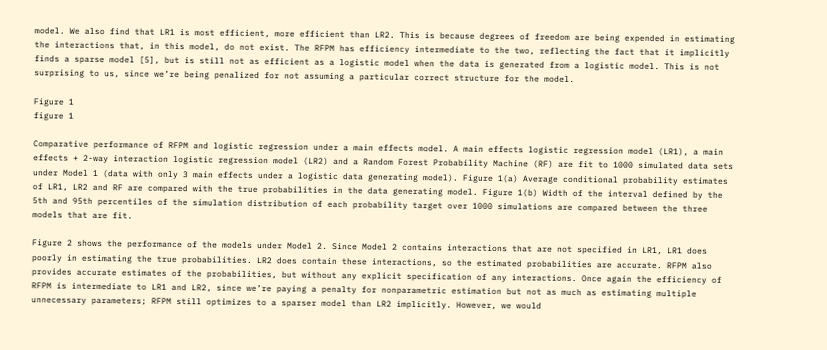model. We also find that LR1 is most efficient, more efficient than LR2. This is because degrees of freedom are being expended in estimating the interactions that, in this model, do not exist. The RFPM has efficiency intermediate to the two, reflecting the fact that it implicitly finds a sparse model [5], but is still not as efficient as a logistic model when the data is generated from a logistic model. This is not surprising to us, since we’re being penalized for not assuming a particular correct structure for the model.

Figure 1
figure 1

Comparative performance of RFPM and logistic regression under a main effects model. A main effects logistic regression model (LR1), a main effects + 2-way interaction logistic regression model (LR2) and a Random Forest Probability Machine (RF) are fit to 1000 simulated data sets under Model 1 (data with only 3 main effects under a logistic data generating model). Figure 1(a) Average conditional probability estimates of LR1, LR2 and RF are compared with the true probabilities in the data generating model. Figure 1(b) Width of the interval defined by the 5th and 95th percentiles of the simulation distribution of each probability target over 1000 simulations are compared between the three models that are fit.

Figure 2 shows the performance of the models under Model 2. Since Model 2 contains interactions that are not specified in LR1, LR1 does poorly in estimating the true probabilities. LR2 does contain these interactions, so the estimated probabilities are accurate. RFPM also provides accurate estimates of the probabilities, but without any explicit specification of any interactions. Once again the efficiency of RFPM is intermediate to LR1 and LR2, since we’re paying a penalty for nonparametric estimation but not as much as estimating multiple unnecessary parameters; RFPM still optimizes to a sparser model than LR2 implicitly. However, we would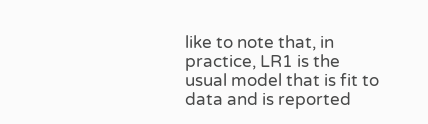like to note that, in practice, LR1 is the usual model that is fit to data and is reported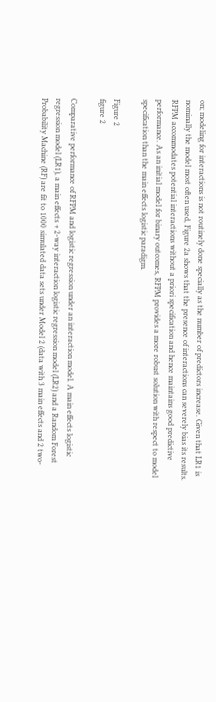on; modeling for interactions is not routinely done specially as the number of predictors increase. Given that LR1 is nominally the model most often used, Figure 2a shows that the presence of interactions can severely bias its results. RFPM accommodates potential interactions without a priori specification and hence maintains good predictive performance. As an initial model for binary outcomes, RFPM provides a more robust solution with respect to model specification than the main effects logistic paradigm.

Figure 2
figure 2

Comparative performance of RFPM and logistic regression under an interaction model. A main effects logistic regression model (LR1), a main effects + 2-way interaction logistic regression model (LR2) and a Random Forest Probability Machine (RF) are fit to 1000 simulated data sets under Model 2 (data with 3 main effects and 2 two-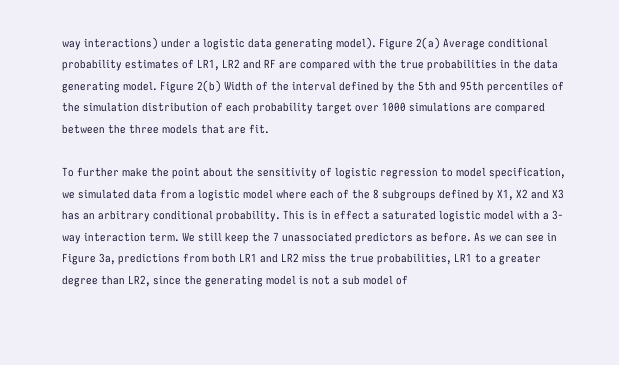way interactions) under a logistic data generating model). Figure 2(a) Average conditional probability estimates of LR1, LR2 and RF are compared with the true probabilities in the data generating model. Figure 2(b) Width of the interval defined by the 5th and 95th percentiles of the simulation distribution of each probability target over 1000 simulations are compared between the three models that are fit.

To further make the point about the sensitivity of logistic regression to model specification, we simulated data from a logistic model where each of the 8 subgroups defined by X1, X2 and X3 has an arbitrary conditional probability. This is in effect a saturated logistic model with a 3-way interaction term. We still keep the 7 unassociated predictors as before. As we can see in Figure 3a, predictions from both LR1 and LR2 miss the true probabilities, LR1 to a greater degree than LR2, since the generating model is not a sub model of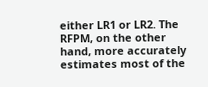either LR1 or LR2. The RFPM, on the other hand, more accurately estimates most of the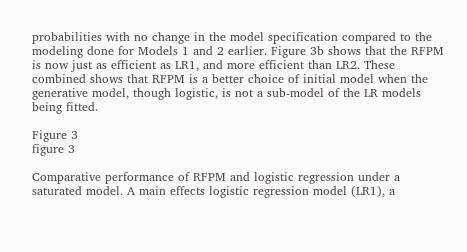probabilities with no change in the model specification compared to the modeling done for Models 1 and 2 earlier. Figure 3b shows that the RFPM is now just as efficient as LR1, and more efficient than LR2. These combined shows that RFPM is a better choice of initial model when the generative model, though logistic, is not a sub-model of the LR models being fitted.

Figure 3
figure 3

Comparative performance of RFPM and logistic regression under a saturated model. A main effects logistic regression model (LR1), a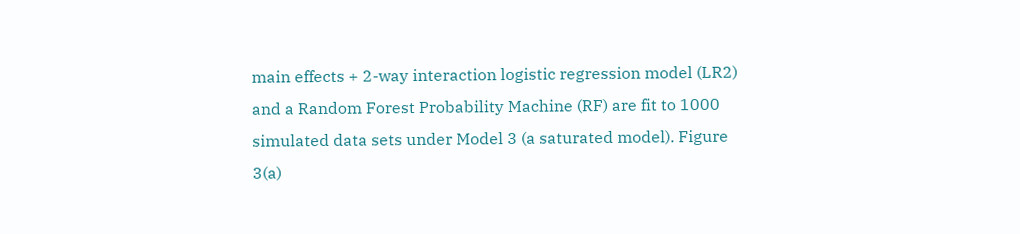main effects + 2-way interaction logistic regression model (LR2) and a Random Forest Probability Machine (RF) are fit to 1000 simulated data sets under Model 3 (a saturated model). Figure 3(a)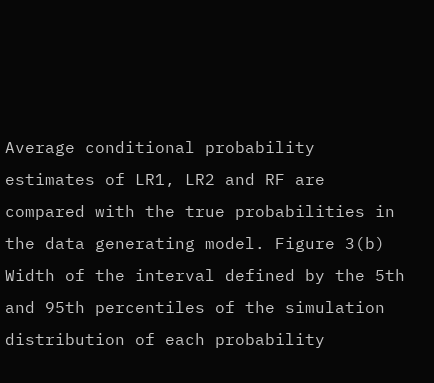Average conditional probability estimates of LR1, LR2 and RF are compared with the true probabilities in the data generating model. Figure 3(b) Width of the interval defined by the 5th and 95th percentiles of the simulation distribution of each probability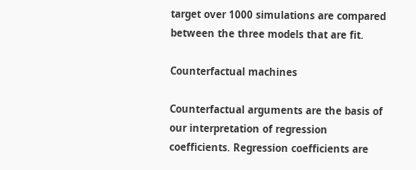target over 1000 simulations are compared between the three models that are fit.

Counterfactual machines

Counterfactual arguments are the basis of our interpretation of regression coefficients. Regression coefficients are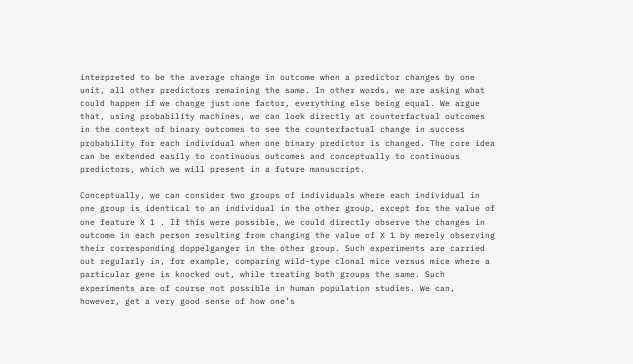interpreted to be the average change in outcome when a predictor changes by one unit, all other predictors remaining the same. In other words, we are asking what could happen if we change just one factor, everything else being equal. We argue that, using probability machines, we can look directly at counterfactual outcomes in the context of binary outcomes to see the counterfactual change in success probability for each individual when one binary predictor is changed. The core idea can be extended easily to continuous outcomes and conceptually to continuous predictors, which we will present in a future manuscript.

Conceptually, we can consider two groups of individuals where each individual in one group is identical to an individual in the other group, except for the value of one feature X 1 . If this were possible, we could directly observe the changes in outcome in each person resulting from changing the value of X 1 by merely observing their corresponding doppelganger in the other group. Such experiments are carried out regularly in, for example, comparing wild-type clonal mice versus mice where a particular gene is knocked out, while treating both groups the same. Such experiments are of course not possible in human population studies. We can, however, get a very good sense of how one’s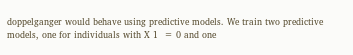doppelganger would behave using predictive models. We train two predictive models, one for individuals with X 1  = 0 and one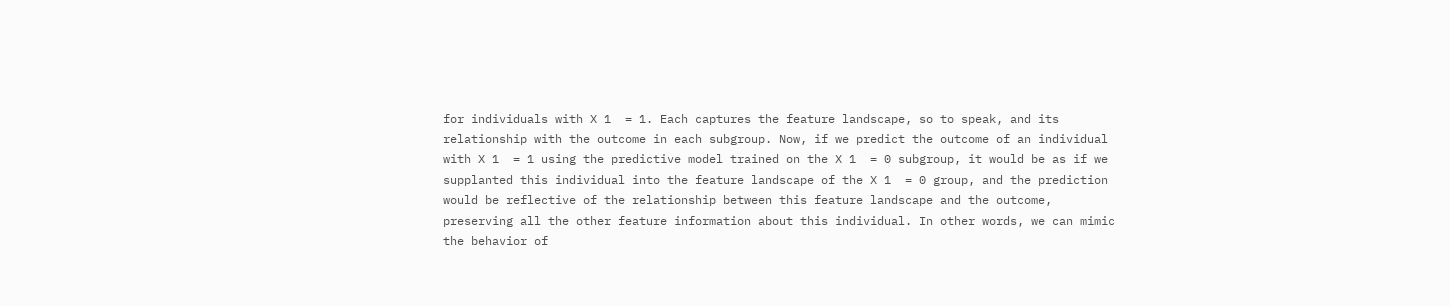for individuals with X 1  = 1. Each captures the feature landscape, so to speak, and its relationship with the outcome in each subgroup. Now, if we predict the outcome of an individual with X 1  = 1 using the predictive model trained on the X 1  = 0 subgroup, it would be as if we supplanted this individual into the feature landscape of the X 1  = 0 group, and the prediction would be reflective of the relationship between this feature landscape and the outcome, preserving all the other feature information about this individual. In other words, we can mimic the behavior of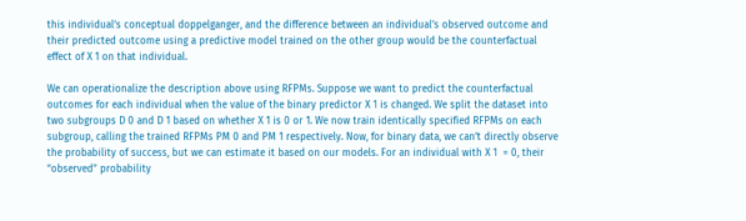this individual’s conceptual doppelganger, and the difference between an individual’s observed outcome and their predicted outcome using a predictive model trained on the other group would be the counterfactual effect of X 1 on that individual.

We can operationalize the description above using RFPMs. Suppose we want to predict the counterfactual outcomes for each individual when the value of the binary predictor X 1 is changed. We split the dataset into two subgroups D 0 and D 1 based on whether X 1 is 0 or 1. We now train identically specified RFPMs on each subgroup, calling the trained RFPMs PM 0 and PM 1 respectively. Now, for binary data, we can’t directly observe the probability of success, but we can estimate it based on our models. For an individual with X 1  = 0, their “observed” probability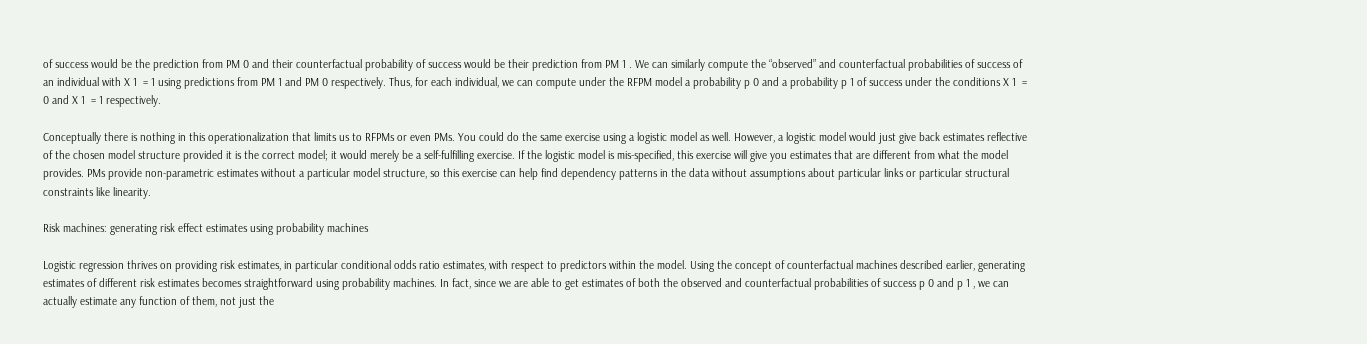of success would be the prediction from PM 0 and their counterfactual probability of success would be their prediction from PM 1 . We can similarly compute the “observed” and counterfactual probabilities of success of an individual with X 1  = 1 using predictions from PM 1 and PM 0 respectively. Thus, for each individual, we can compute under the RFPM model a probability p 0 and a probability p 1 of success under the conditions X 1  = 0 and X 1  = 1 respectively.

Conceptually there is nothing in this operationalization that limits us to RFPMs or even PMs. You could do the same exercise using a logistic model as well. However, a logistic model would just give back estimates reflective of the chosen model structure provided it is the correct model; it would merely be a self-fulfilling exercise. If the logistic model is mis-specified, this exercise will give you estimates that are different from what the model provides. PMs provide non-parametric estimates without a particular model structure, so this exercise can help find dependency patterns in the data without assumptions about particular links or particular structural constraints like linearity.

Risk machines: generating risk effect estimates using probability machines

Logistic regression thrives on providing risk estimates, in particular conditional odds ratio estimates, with respect to predictors within the model. Using the concept of counterfactual machines described earlier, generating estimates of different risk estimates becomes straightforward using probability machines. In fact, since we are able to get estimates of both the observed and counterfactual probabilities of success p 0 and p 1 , we can actually estimate any function of them, not just the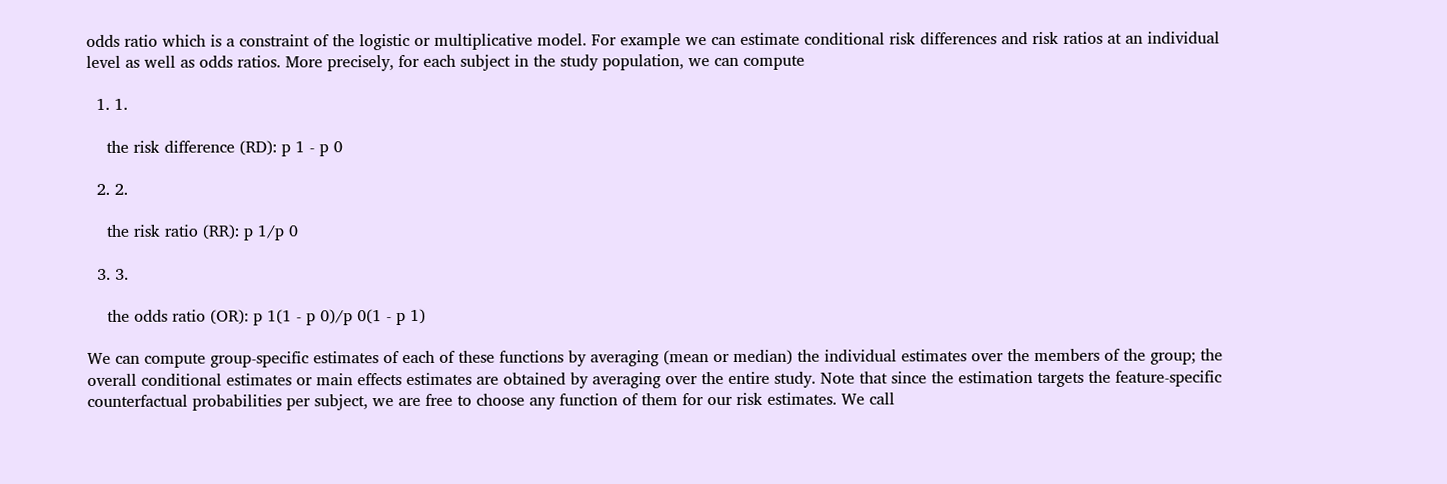odds ratio which is a constraint of the logistic or multiplicative model. For example we can estimate conditional risk differences and risk ratios at an individual level as well as odds ratios. More precisely, for each subject in the study population, we can compute

  1. 1.

    the risk difference (RD): p 1 - p 0

  2. 2.

    the risk ratio (RR): p 1/p 0

  3. 3.

    the odds ratio (OR): p 1(1 - p 0)/p 0(1 - p 1)

We can compute group-specific estimates of each of these functions by averaging (mean or median) the individual estimates over the members of the group; the overall conditional estimates or main effects estimates are obtained by averaging over the entire study. Note that since the estimation targets the feature-specific counterfactual probabilities per subject, we are free to choose any function of them for our risk estimates. We call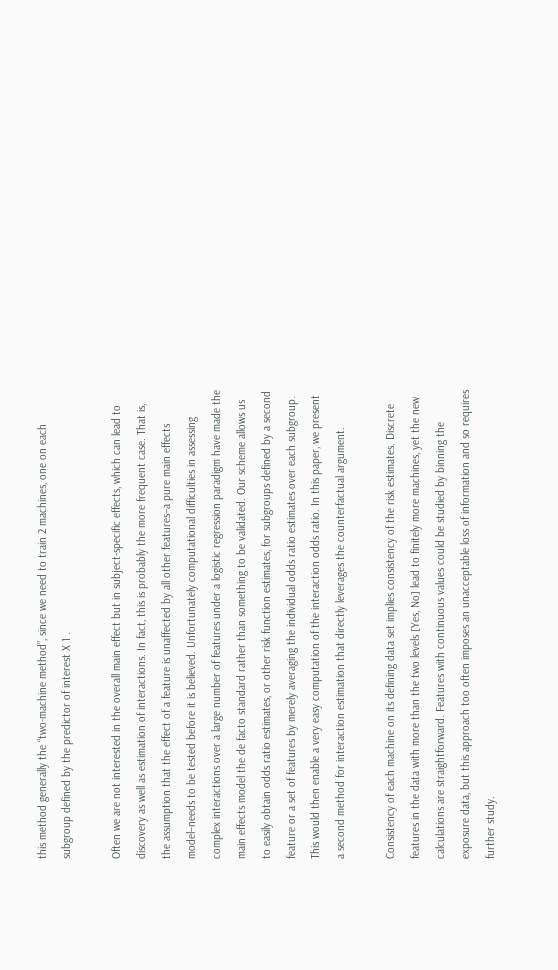this method generally the “two-machine method”, since we need to train 2 machines, one on each subgroup defined by the predictor of interest X 1 .

Often we are not interested in the overall main effect but in subject-specific effects, which can lead to discovery as well as estimation of interactions. In fact, this is probably the more frequent case. That is, the assumption that the effect of a feature is unaffected by all other features–a pure main effects model–needs to be tested before it is believed. Unfortunately computational difficulties in assessing complex interactions over a large number of features under a logistic regression paradigm have made the main effects model the de facto standard rather than something to be validated. Our scheme allows us to easily obtain odds ratio estimates, or other risk function estimates, for subgroups defined by a second feature or a set of features by merely averaging the individual odds ratio estimates over each subgroup. This would then enable a very easy computation of the interaction odds ratio. In this paper, we present a second method for interaction estimation that directly leverages the counterfactual argument.

Consistency of each machine on its defining data set implies consistency of the risk estimates. Discrete features in the data with more than the two levels [Yes, No] lead to finitely more machines, yet the new calculations are straightforward. Features with continuous values could be studied by binning the exposure data, but this approach too often imposes an unacceptable loss of information and so requires further study.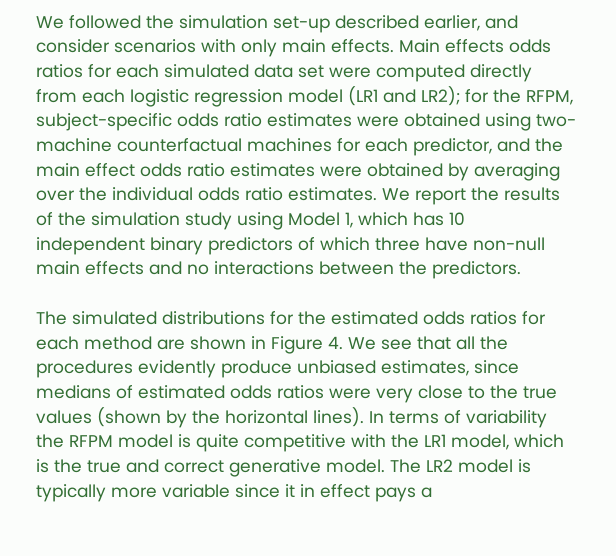We followed the simulation set-up described earlier, and consider scenarios with only main effects. Main effects odds ratios for each simulated data set were computed directly from each logistic regression model (LR1 and LR2); for the RFPM, subject-specific odds ratio estimates were obtained using two-machine counterfactual machines for each predictor, and the main effect odds ratio estimates were obtained by averaging over the individual odds ratio estimates. We report the results of the simulation study using Model 1, which has 10 independent binary predictors of which three have non-null main effects and no interactions between the predictors.

The simulated distributions for the estimated odds ratios for each method are shown in Figure 4. We see that all the procedures evidently produce unbiased estimates, since medians of estimated odds ratios were very close to the true values (shown by the horizontal lines). In terms of variability the RFPM model is quite competitive with the LR1 model, which is the true and correct generative model. The LR2 model is typically more variable since it in effect pays a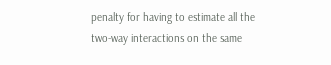penalty for having to estimate all the two-way interactions on the same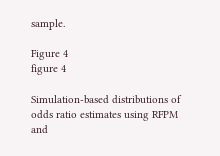sample.

Figure 4
figure 4

Simulation-based distributions of odds ratio estimates using RFPM and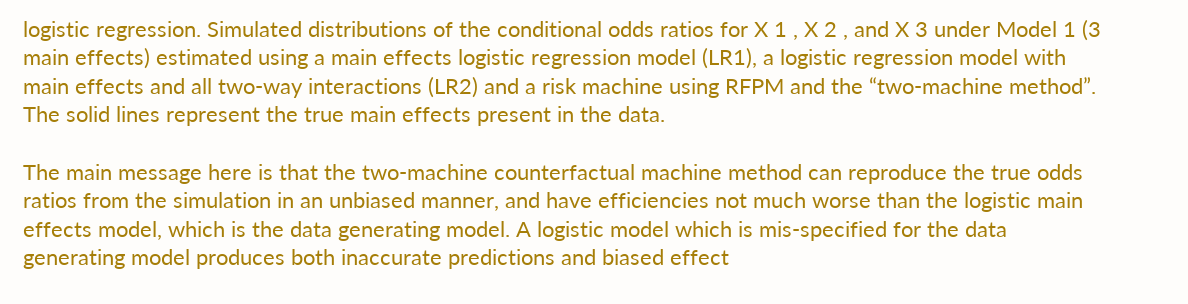logistic regression. Simulated distributions of the conditional odds ratios for X 1 , X 2 , and X 3 under Model 1 (3 main effects) estimated using a main effects logistic regression model (LR1), a logistic regression model with main effects and all two-way interactions (LR2) and a risk machine using RFPM and the “two-machine method”. The solid lines represent the true main effects present in the data.

The main message here is that the two-machine counterfactual machine method can reproduce the true odds ratios from the simulation in an unbiased manner, and have efficiencies not much worse than the logistic main effects model, which is the data generating model. A logistic model which is mis-specified for the data generating model produces both inaccurate predictions and biased effect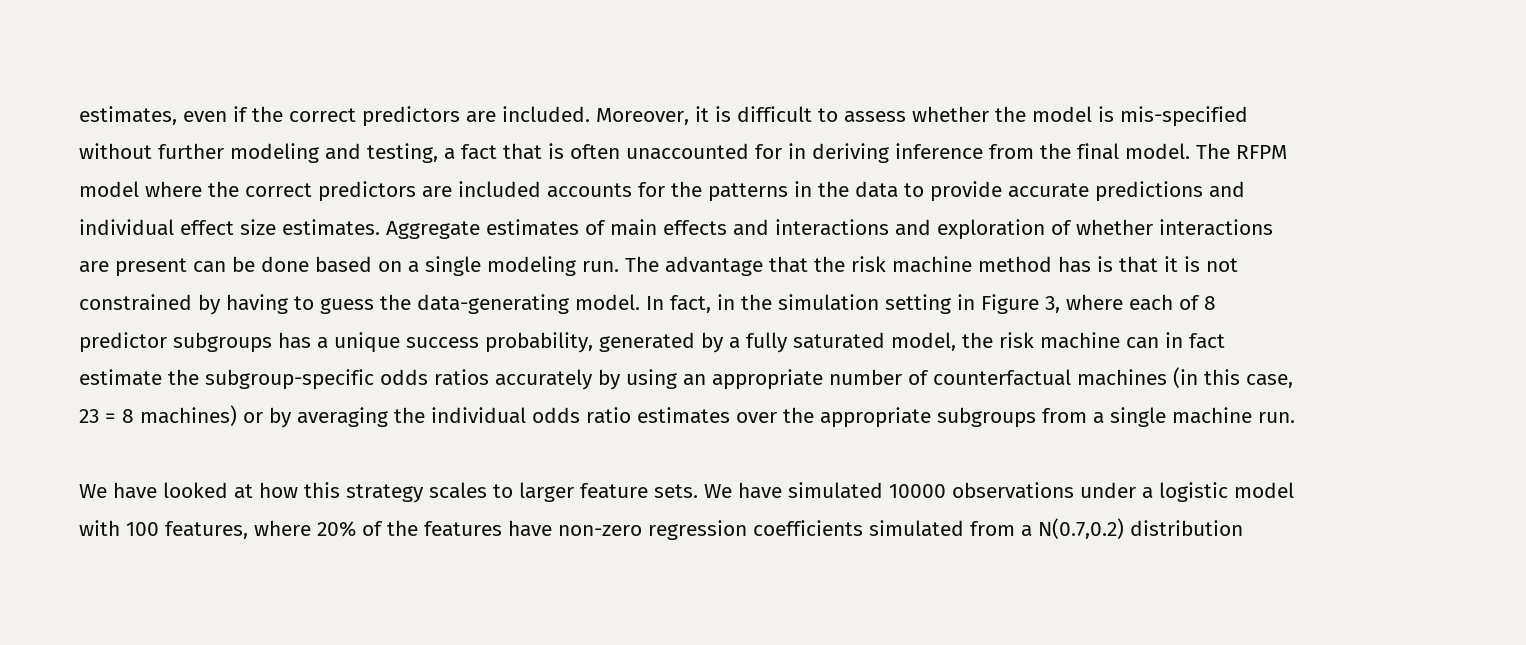estimates, even if the correct predictors are included. Moreover, it is difficult to assess whether the model is mis-specified without further modeling and testing, a fact that is often unaccounted for in deriving inference from the final model. The RFPM model where the correct predictors are included accounts for the patterns in the data to provide accurate predictions and individual effect size estimates. Aggregate estimates of main effects and interactions and exploration of whether interactions are present can be done based on a single modeling run. The advantage that the risk machine method has is that it is not constrained by having to guess the data-generating model. In fact, in the simulation setting in Figure 3, where each of 8 predictor subgroups has a unique success probability, generated by a fully saturated model, the risk machine can in fact estimate the subgroup-specific odds ratios accurately by using an appropriate number of counterfactual machines (in this case, 23 = 8 machines) or by averaging the individual odds ratio estimates over the appropriate subgroups from a single machine run.

We have looked at how this strategy scales to larger feature sets. We have simulated 10000 observations under a logistic model with 100 features, where 20% of the features have non-zero regression coefficients simulated from a N(0.7,0.2) distribution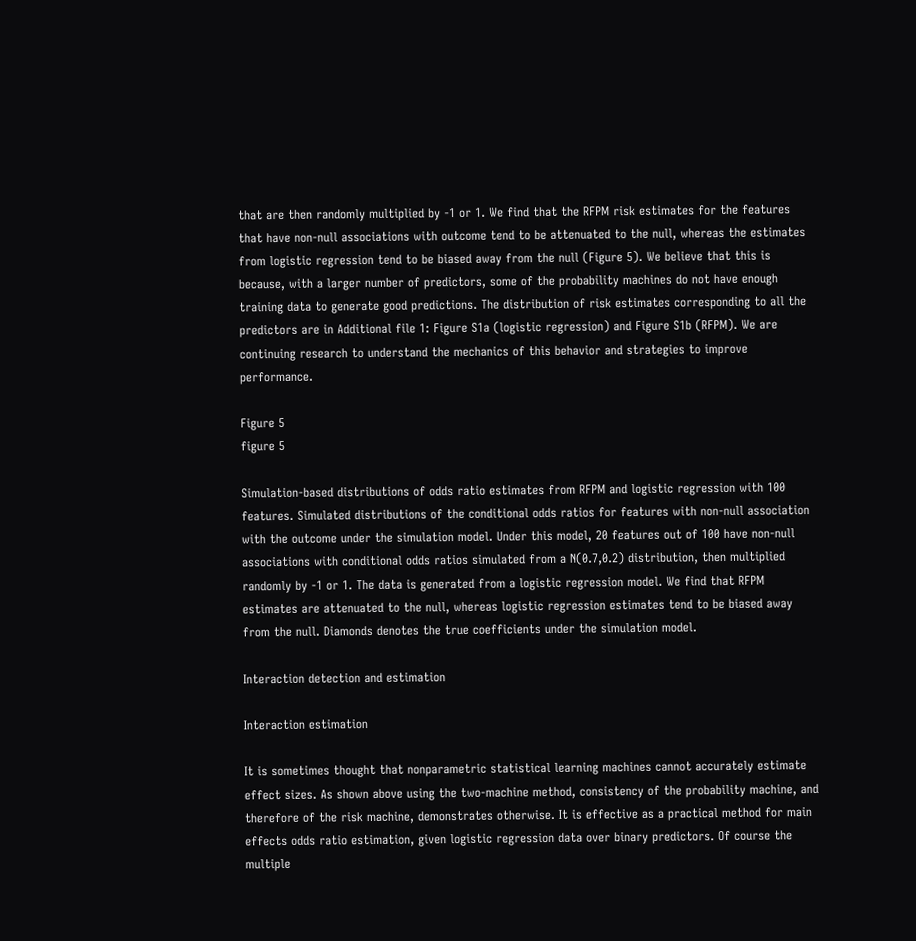that are then randomly multiplied by -1 or 1. We find that the RFPM risk estimates for the features that have non-null associations with outcome tend to be attenuated to the null, whereas the estimates from logistic regression tend to be biased away from the null (Figure 5). We believe that this is because, with a larger number of predictors, some of the probability machines do not have enough training data to generate good predictions. The distribution of risk estimates corresponding to all the predictors are in Additional file 1: Figure S1a (logistic regression) and Figure S1b (RFPM). We are continuing research to understand the mechanics of this behavior and strategies to improve performance.

Figure 5
figure 5

Simulation-based distributions of odds ratio estimates from RFPM and logistic regression with 100 features. Simulated distributions of the conditional odds ratios for features with non-null association with the outcome under the simulation model. Under this model, 20 features out of 100 have non-null associations with conditional odds ratios simulated from a N(0.7,0.2) distribution, then multiplied randomly by -1 or 1. The data is generated from a logistic regression model. We find that RFPM estimates are attenuated to the null, whereas logistic regression estimates tend to be biased away from the null. Diamonds denotes the true coefficients under the simulation model.

Interaction detection and estimation

Interaction estimation

It is sometimes thought that nonparametric statistical learning machines cannot accurately estimate effect sizes. As shown above using the two-machine method, consistency of the probability machine, and therefore of the risk machine, demonstrates otherwise. It is effective as a practical method for main effects odds ratio estimation, given logistic regression data over binary predictors. Of course the multiple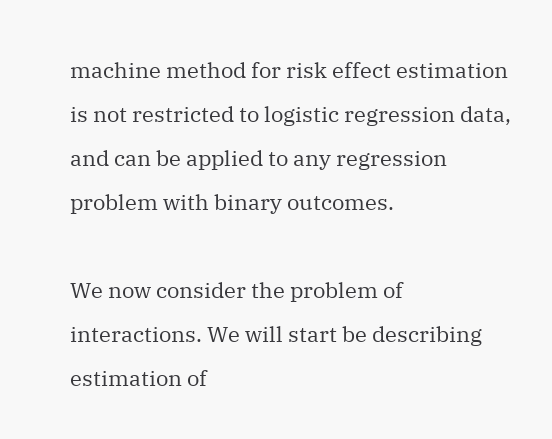machine method for risk effect estimation is not restricted to logistic regression data, and can be applied to any regression problem with binary outcomes.

We now consider the problem of interactions. We will start be describing estimation of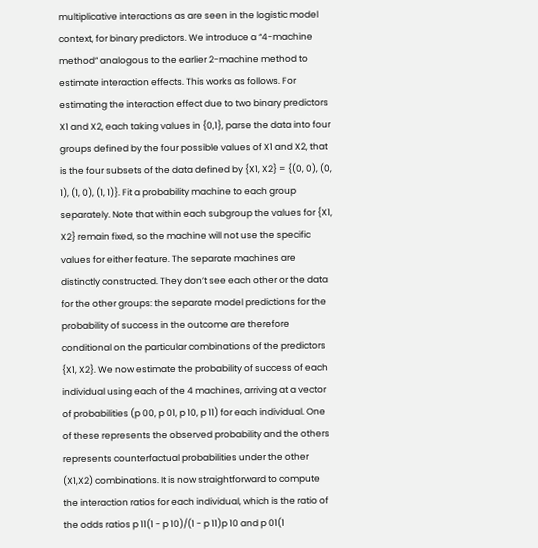multiplicative interactions as are seen in the logistic model context, for binary predictors. We introduce a “4-machine method” analogous to the earlier 2-machine method to estimate interaction effects. This works as follows. For estimating the interaction effect due to two binary predictors X1 and X2, each taking values in {0,1}, parse the data into four groups defined by the four possible values of X1 and X2, that is the four subsets of the data defined by {X1, X2} = {(0, 0), (0, 1), (1, 0), (1, 1)}. Fit a probability machine to each group separately. Note that within each subgroup the values for {X1, X2} remain fixed, so the machine will not use the specific values for either feature. The separate machines are distinctly constructed. They don’t see each other or the data for the other groups: the separate model predictions for the probability of success in the outcome are therefore conditional on the particular combinations of the predictors {X1, X2}. We now estimate the probability of success of each individual using each of the 4 machines, arriving at a vector of probabilities (p 00, p 01, p 10, p 11) for each individual. One of these represents the observed probability and the others represents counterfactual probabilities under the other (X1,X2) combinations. It is now straightforward to compute the interaction ratios for each individual, which is the ratio of the odds ratios p 11(1 - p 10)/(1 - p 11)p 10 and p 01(1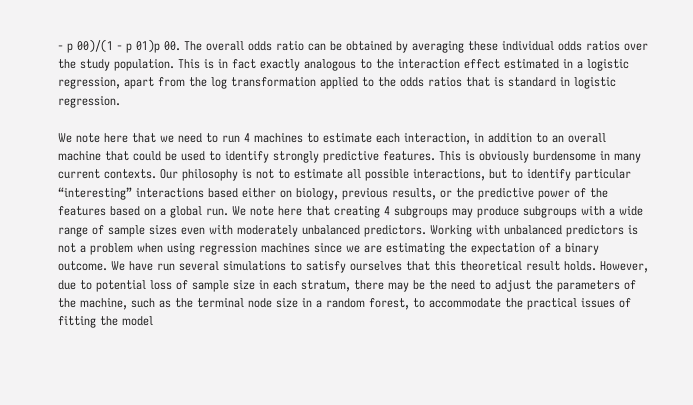- p 00)/(1 - p 01)p 00. The overall odds ratio can be obtained by averaging these individual odds ratios over the study population. This is in fact exactly analogous to the interaction effect estimated in a logistic regression, apart from the log transformation applied to the odds ratios that is standard in logistic regression.

We note here that we need to run 4 machines to estimate each interaction, in addition to an overall machine that could be used to identify strongly predictive features. This is obviously burdensome in many current contexts. Our philosophy is not to estimate all possible interactions, but to identify particular “interesting” interactions based either on biology, previous results, or the predictive power of the features based on a global run. We note here that creating 4 subgroups may produce subgroups with a wide range of sample sizes even with moderately unbalanced predictors. Working with unbalanced predictors is not a problem when using regression machines since we are estimating the expectation of a binary outcome. We have run several simulations to satisfy ourselves that this theoretical result holds. However, due to potential loss of sample size in each stratum, there may be the need to adjust the parameters of the machine, such as the terminal node size in a random forest, to accommodate the practical issues of fitting the model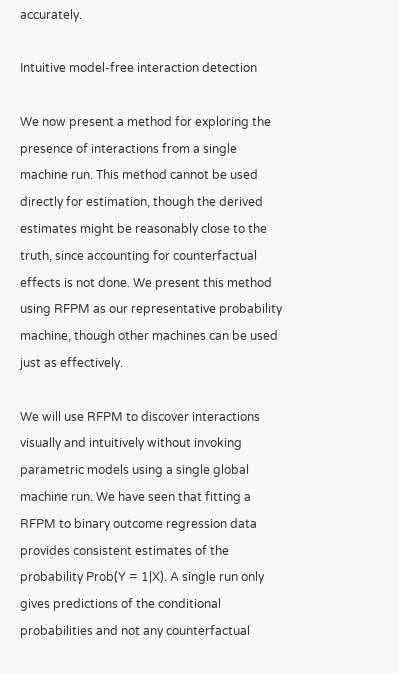accurately.

Intuitive model-free interaction detection

We now present a method for exploring the presence of interactions from a single machine run. This method cannot be used directly for estimation, though the derived estimates might be reasonably close to the truth, since accounting for counterfactual effects is not done. We present this method using RFPM as our representative probability machine, though other machines can be used just as effectively.

We will use RFPM to discover interactions visually and intuitively without invoking parametric models using a single global machine run. We have seen that fitting a RFPM to binary outcome regression data provides consistent estimates of the probability Prob(Y = 1|X). A single run only gives predictions of the conditional probabilities and not any counterfactual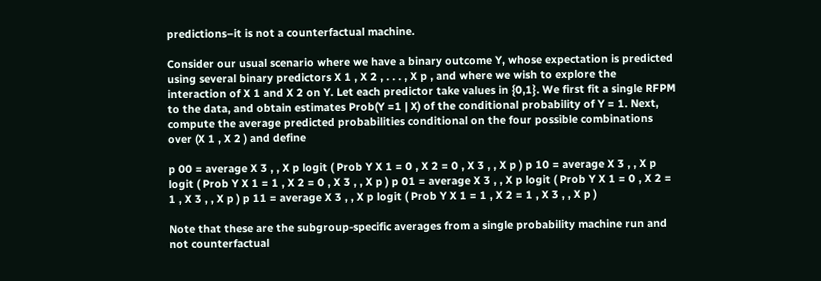predictions–it is not a counterfactual machine.

Consider our usual scenario where we have a binary outcome Y, whose expectation is predicted using several binary predictors X 1 , X 2 , . . . , X p , and where we wish to explore the interaction of X 1 and X 2 on Y. Let each predictor take values in {0,1}. We first fit a single RFPM to the data, and obtain estimates Prob(Y =1 | X) of the conditional probability of Y = 1. Next, compute the average predicted probabilities conditional on the four possible combinations over (X 1 , X 2 ) and define

p 00 = average X 3 , , X p logit ( Prob Y X 1 = 0 , X 2 = 0 , X 3 , , X p ) p 10 = average X 3 , , X p logit ( Prob Y X 1 = 1 , X 2 = 0 , X 3 , , X p ) p 01 = average X 3 , , X p logit ( Prob Y X 1 = 0 , X 2 = 1 , X 3 , , X p ) p 11 = average X 3 , , X p logit ( Prob Y X 1 = 1 , X 2 = 1 , X 3 , , X p )

Note that these are the subgroup-specific averages from a single probability machine run and not counterfactual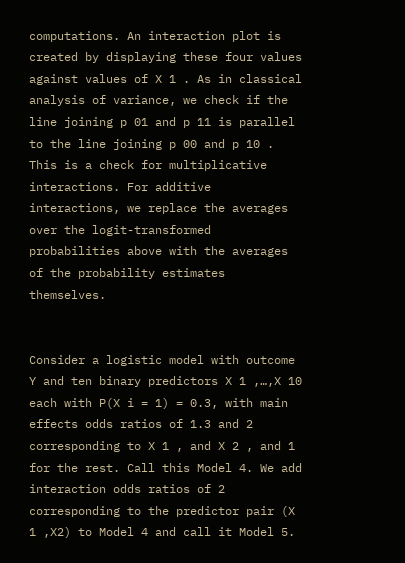computations. An interaction plot is created by displaying these four values against values of X 1 . As in classical analysis of variance, we check if the line joining p 01 and p 11 is parallel to the line joining p 00 and p 10 . This is a check for multiplicative interactions. For additive interactions, we replace the averages over the logit-transformed probabilities above with the averages of the probability estimates themselves.


Consider a logistic model with outcome Y and ten binary predictors X 1 ,…,X 10 each with P(X i = 1) = 0.3, with main effects odds ratios of 1.3 and 2 corresponding to X 1 , and X 2 , and 1 for the rest. Call this Model 4. We add interaction odds ratios of 2 corresponding to the predictor pair (X 1 ,X2) to Model 4 and call it Model 5.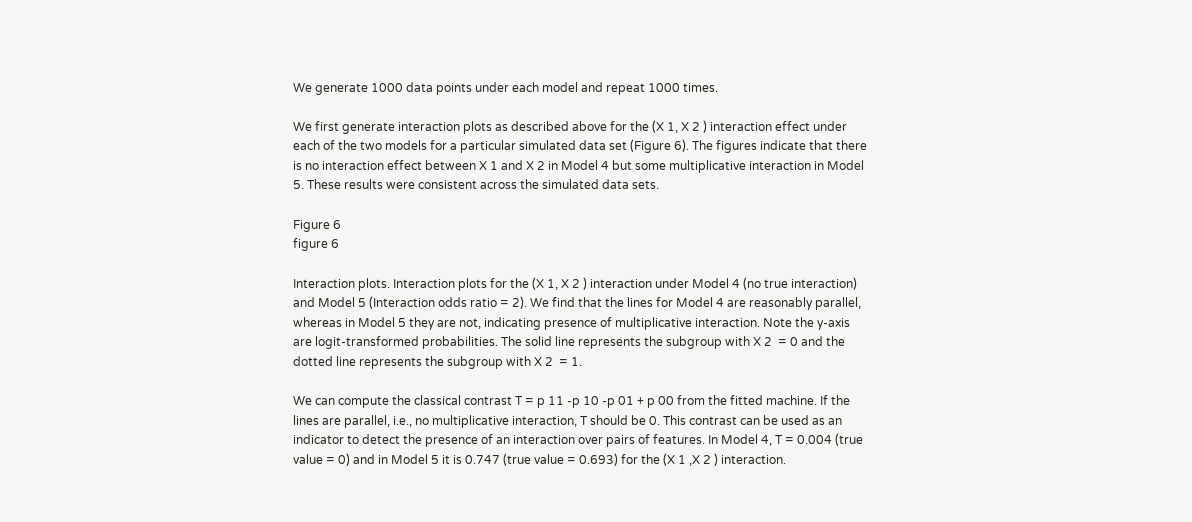We generate 1000 data points under each model and repeat 1000 times.

We first generate interaction plots as described above for the (X 1, X 2 ) interaction effect under each of the two models for a particular simulated data set (Figure 6). The figures indicate that there is no interaction effect between X 1 and X 2 in Model 4 but some multiplicative interaction in Model 5. These results were consistent across the simulated data sets.

Figure 6
figure 6

Interaction plots. Interaction plots for the (X 1, X 2 ) interaction under Model 4 (no true interaction) and Model 5 (Interaction odds ratio = 2). We find that the lines for Model 4 are reasonably parallel, whereas in Model 5 they are not, indicating presence of multiplicative interaction. Note the y-axis are logit-transformed probabilities. The solid line represents the subgroup with X 2  = 0 and the dotted line represents the subgroup with X 2  = 1.

We can compute the classical contrast T = p 11 -p 10 -p 01 + p 00 from the fitted machine. If the lines are parallel, i.e., no multiplicative interaction, T should be 0. This contrast can be used as an indicator to detect the presence of an interaction over pairs of features. In Model 4, T = 0.004 (true value = 0) and in Model 5 it is 0.747 (true value = 0.693) for the (X 1 ,X 2 ) interaction.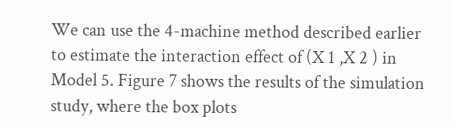We can use the 4-machine method described earlier to estimate the interaction effect of (X 1 ,X 2 ) in Model 5. Figure 7 shows the results of the simulation study, where the box plots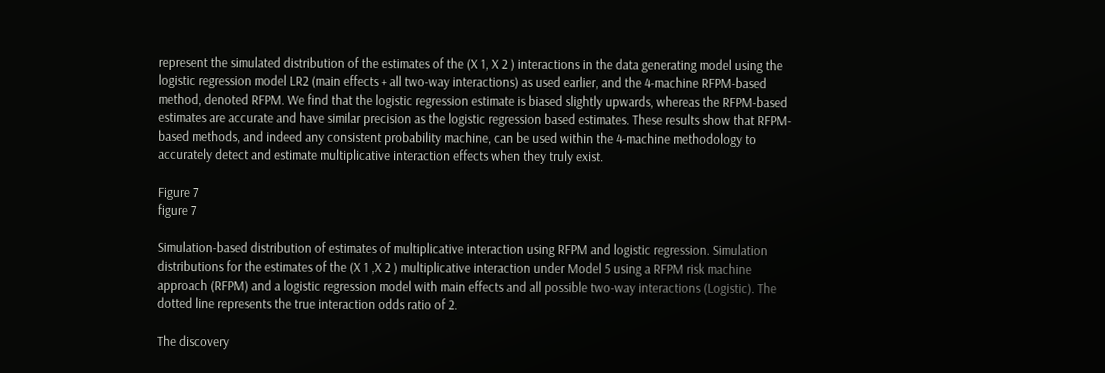represent the simulated distribution of the estimates of the (X 1, X 2 ) interactions in the data generating model using the logistic regression model LR2 (main effects + all two-way interactions) as used earlier, and the 4-machine RFPM-based method, denoted RFPM. We find that the logistic regression estimate is biased slightly upwards, whereas the RFPM-based estimates are accurate and have similar precision as the logistic regression based estimates. These results show that RFPM-based methods, and indeed any consistent probability machine, can be used within the 4-machine methodology to accurately detect and estimate multiplicative interaction effects when they truly exist.

Figure 7
figure 7

Simulation-based distribution of estimates of multiplicative interaction using RFPM and logistic regression. Simulation distributions for the estimates of the (X 1 ,X 2 ) multiplicative interaction under Model 5 using a RFPM risk machine approach (RFPM) and a logistic regression model with main effects and all possible two-way interactions (Logistic). The dotted line represents the true interaction odds ratio of 2.

The discovery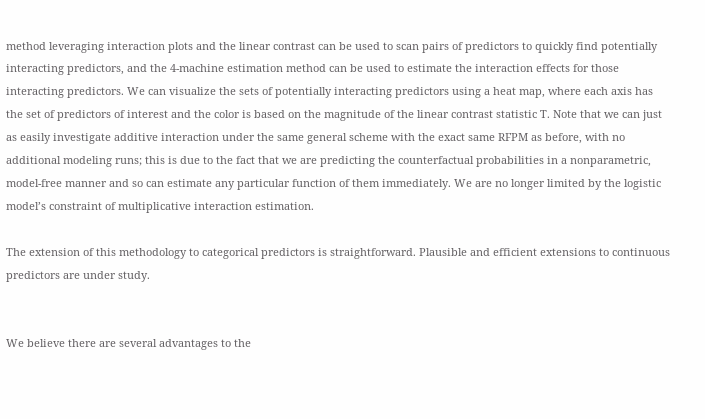method leveraging interaction plots and the linear contrast can be used to scan pairs of predictors to quickly find potentially interacting predictors, and the 4-machine estimation method can be used to estimate the interaction effects for those interacting predictors. We can visualize the sets of potentially interacting predictors using a heat map, where each axis has the set of predictors of interest and the color is based on the magnitude of the linear contrast statistic T. Note that we can just as easily investigate additive interaction under the same general scheme with the exact same RFPM as before, with no additional modeling runs; this is due to the fact that we are predicting the counterfactual probabilities in a nonparametric, model-free manner and so can estimate any particular function of them immediately. We are no longer limited by the logistic model’s constraint of multiplicative interaction estimation.

The extension of this methodology to categorical predictors is straightforward. Plausible and efficient extensions to continuous predictors are under study.


We believe there are several advantages to the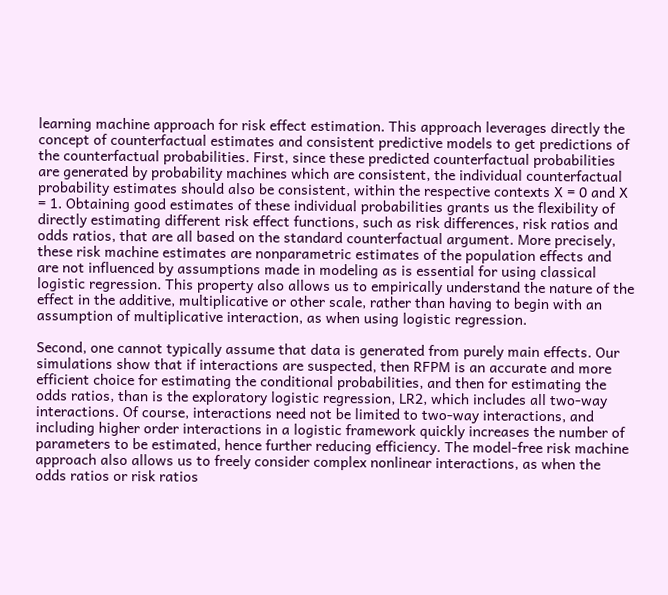learning machine approach for risk effect estimation. This approach leverages directly the concept of counterfactual estimates and consistent predictive models to get predictions of the counterfactual probabilities. First, since these predicted counterfactual probabilities are generated by probability machines which are consistent, the individual counterfactual probability estimates should also be consistent, within the respective contexts X = 0 and X = 1. Obtaining good estimates of these individual probabilities grants us the flexibility of directly estimating different risk effect functions, such as risk differences, risk ratios and odds ratios, that are all based on the standard counterfactual argument. More precisely, these risk machine estimates are nonparametric estimates of the population effects and are not influenced by assumptions made in modeling as is essential for using classical logistic regression. This property also allows us to empirically understand the nature of the effect in the additive, multiplicative or other scale, rather than having to begin with an assumption of multiplicative interaction, as when using logistic regression.

Second, one cannot typically assume that data is generated from purely main effects. Our simulations show that if interactions are suspected, then RFPM is an accurate and more efficient choice for estimating the conditional probabilities, and then for estimating the odds ratios, than is the exploratory logistic regression, LR2, which includes all two-way interactions. Of course, interactions need not be limited to two-way interactions, and including higher order interactions in a logistic framework quickly increases the number of parameters to be estimated, hence further reducing efficiency. The model-free risk machine approach also allows us to freely consider complex nonlinear interactions, as when the odds ratios or risk ratios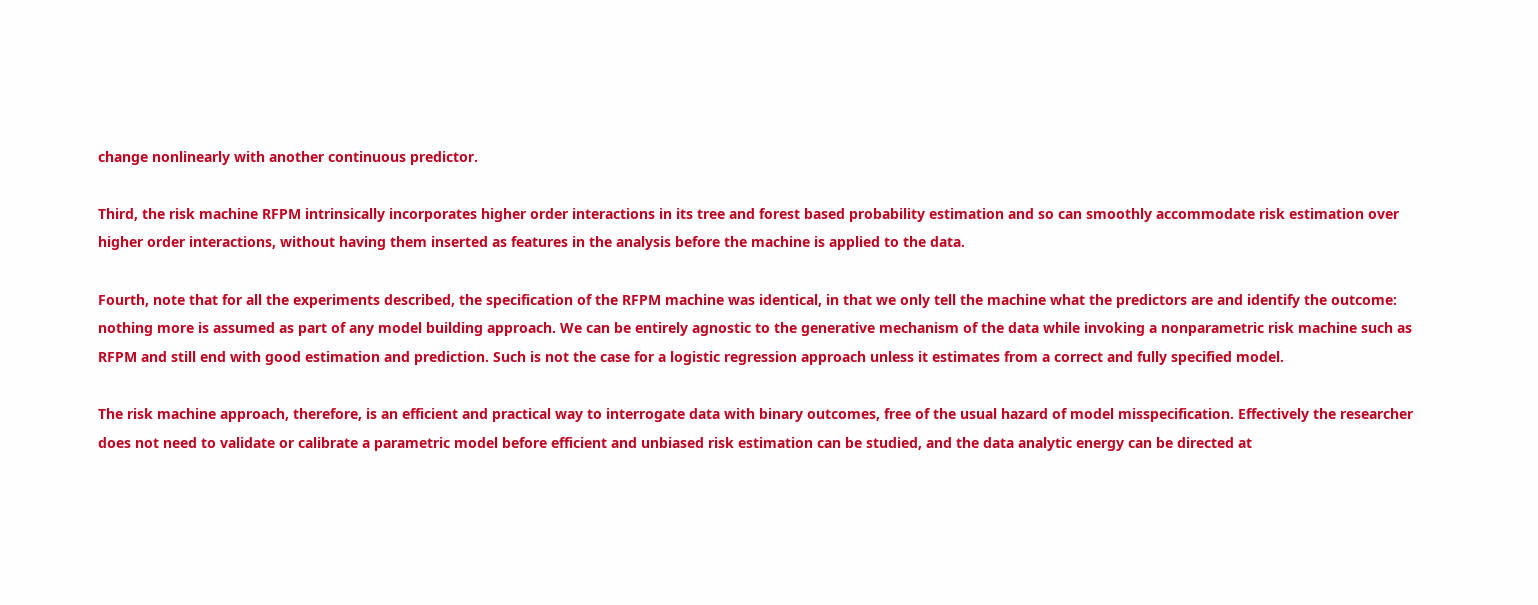change nonlinearly with another continuous predictor.

Third, the risk machine RFPM intrinsically incorporates higher order interactions in its tree and forest based probability estimation and so can smoothly accommodate risk estimation over higher order interactions, without having them inserted as features in the analysis before the machine is applied to the data.

Fourth, note that for all the experiments described, the specification of the RFPM machine was identical, in that we only tell the machine what the predictors are and identify the outcome: nothing more is assumed as part of any model building approach. We can be entirely agnostic to the generative mechanism of the data while invoking a nonparametric risk machine such as RFPM and still end with good estimation and prediction. Such is not the case for a logistic regression approach unless it estimates from a correct and fully specified model.

The risk machine approach, therefore, is an efficient and practical way to interrogate data with binary outcomes, free of the usual hazard of model misspecification. Effectively the researcher does not need to validate or calibrate a parametric model before efficient and unbiased risk estimation can be studied, and the data analytic energy can be directed at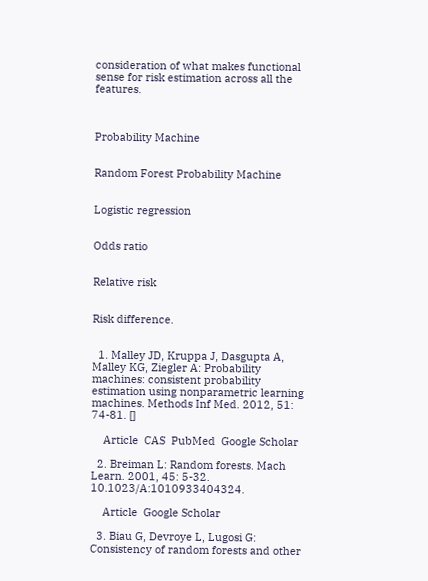consideration of what makes functional sense for risk estimation across all the features.



Probability Machine


Random Forest Probability Machine


Logistic regression


Odds ratio


Relative risk


Risk difference.


  1. Malley JD, Kruppa J, Dasgupta A, Malley KG, Ziegler A: Probability machines: consistent probability estimation using nonparametric learning machines. Methods Inf Med. 2012, 51: 74-81. []

    Article  CAS  PubMed  Google Scholar

  2. Breiman L: Random forests. Mach Learn. 2001, 45: 5-32. 10.1023/A:1010933404324.

    Article  Google Scholar

  3. Biau G, Devroye L, Lugosi G: Consistency of random forests and other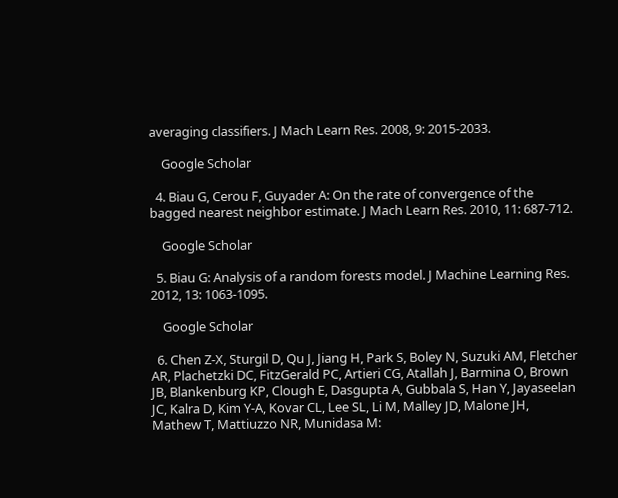averaging classifiers. J Mach Learn Res. 2008, 9: 2015-2033.

    Google Scholar

  4. Biau G, Cerou F, Guyader A: On the rate of convergence of the bagged nearest neighbor estimate. J Mach Learn Res. 2010, 11: 687-712.

    Google Scholar

  5. Biau G: Analysis of a random forests model. J Machine Learning Res. 2012, 13: 1063-1095.

    Google Scholar

  6. Chen Z-X, Sturgil D, Qu J, Jiang H, Park S, Boley N, Suzuki AM, Fletcher AR, Plachetzki DC, FitzGerald PC, Artieri CG, Atallah J, Barmina O, Brown JB, Blankenburg KP, Clough E, Dasgupta A, Gubbala S, Han Y, Jayaseelan JC, Kalra D, Kim Y-A, Kovar CL, Lee SL, Li M, Malley JD, Malone JH, Mathew T, Mattiuzzo NR, Munidasa M: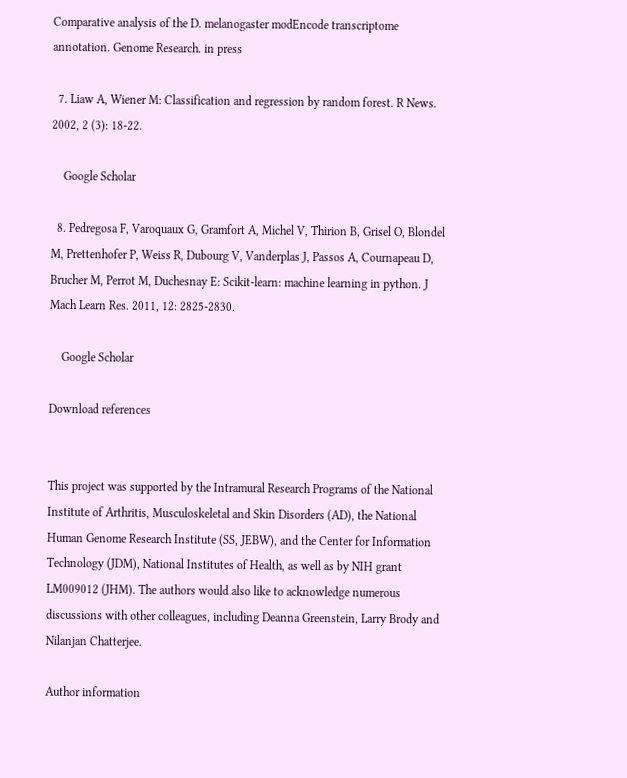Comparative analysis of the D. melanogaster modEncode transcriptome annotation. Genome Research. in press

  7. Liaw A, Wiener M: Classification and regression by random forest. R News. 2002, 2 (3): 18-22.

    Google Scholar

  8. Pedregosa F, Varoquaux G, Gramfort A, Michel V, Thirion B, Grisel O, Blondel M, Prettenhofer P, Weiss R, Dubourg V, Vanderplas J, Passos A, Cournapeau D, Brucher M, Perrot M, Duchesnay E: Scikit-learn: machine learning in python. J Mach Learn Res. 2011, 12: 2825-2830.

    Google Scholar

Download references


This project was supported by the Intramural Research Programs of the National Institute of Arthritis, Musculoskeletal and Skin Disorders (AD), the National Human Genome Research Institute (SS, JEBW), and the Center for Information Technology (JDM), National Institutes of Health, as well as by NIH grant LM009012 (JHM). The authors would also like to acknowledge numerous discussions with other colleagues, including Deanna Greenstein, Larry Brody and Nilanjan Chatterjee.

Author information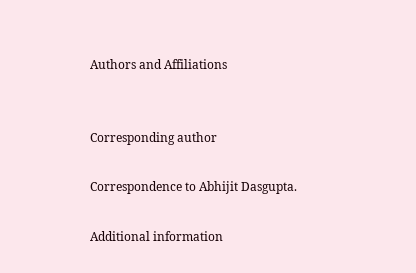Authors and Affiliations


Corresponding author

Correspondence to Abhijit Dasgupta.

Additional information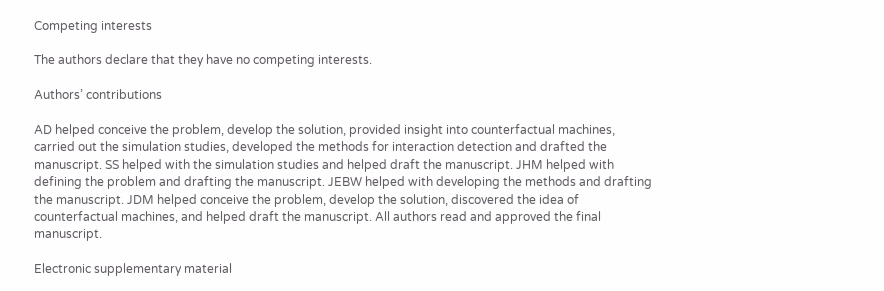Competing interests

The authors declare that they have no competing interests.

Authors’ contributions

AD helped conceive the problem, develop the solution, provided insight into counterfactual machines, carried out the simulation studies, developed the methods for interaction detection and drafted the manuscript. SS helped with the simulation studies and helped draft the manuscript. JHM helped with defining the problem and drafting the manuscript. JEBW helped with developing the methods and drafting the manuscript. JDM helped conceive the problem, develop the solution, discovered the idea of counterfactual machines, and helped draft the manuscript. All authors read and approved the final manuscript.

Electronic supplementary material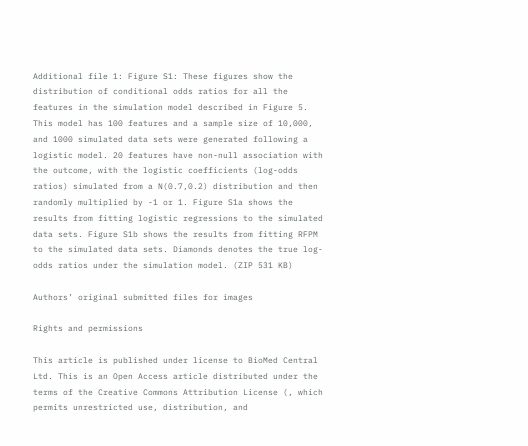Additional file 1: Figure S1: These figures show the distribution of conditional odds ratios for all the features in the simulation model described in Figure 5. This model has 100 features and a sample size of 10,000, and 1000 simulated data sets were generated following a logistic model. 20 features have non-null association with the outcome, with the logistic coefficients (log-odds ratios) simulated from a N(0.7,0.2) distribution and then randomly multiplied by -1 or 1. Figure S1a shows the results from fitting logistic regressions to the simulated data sets. Figure S1b shows the results from fitting RFPM to the simulated data sets. Diamonds denotes the true log-odds ratios under the simulation model. (ZIP 531 KB)

Authors’ original submitted files for images

Rights and permissions

This article is published under license to BioMed Central Ltd. This is an Open Access article distributed under the terms of the Creative Commons Attribution License (, which permits unrestricted use, distribution, and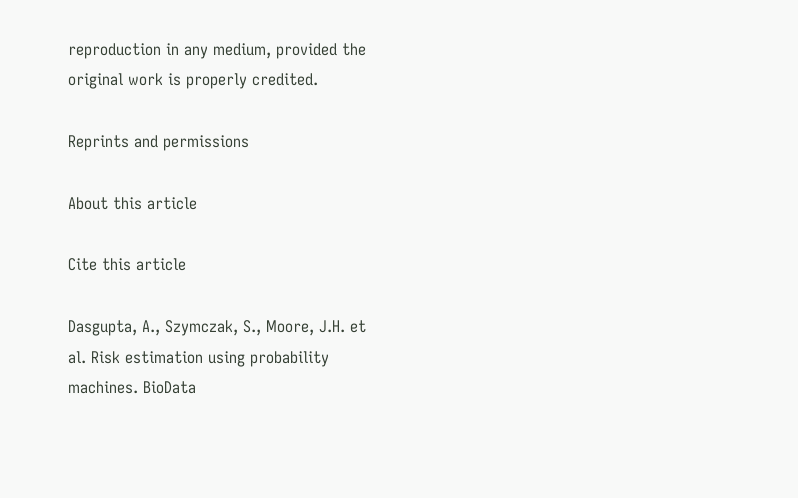reproduction in any medium, provided the original work is properly credited.

Reprints and permissions

About this article

Cite this article

Dasgupta, A., Szymczak, S., Moore, J.H. et al. Risk estimation using probability machines. BioData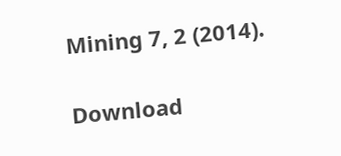Mining 7, 2 (2014).

Download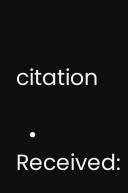citation

  • Received: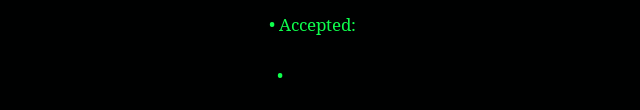• Accepted:

  •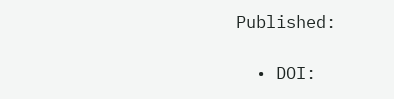Published:

  • DOI: